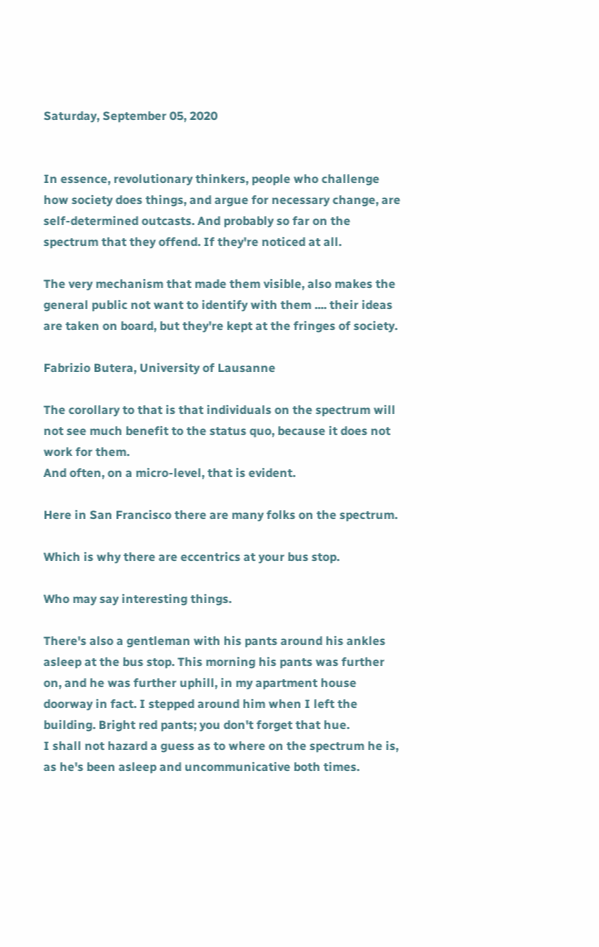Saturday, September 05, 2020


In essence, revolutionary thinkers, people who challenge how society does things, and argue for necessary change, are self-determined outcasts. And probably so far on the spectrum that they offend. If they're noticed at all.

The very mechanism that made them visible, also makes the general public not want to identify with them .... their ideas are taken on board, but they're kept at the fringes of society.

Fabrizio Butera, University of Lausanne

The corollary to that is that individuals on the spectrum will not see much benefit to the status quo, because it does not work for them.
And often, on a micro-level, that is evident.

Here in San Francisco there are many folks on the spectrum.

Which is why there are eccentrics at your bus stop.

Who may say interesting things.

There's also a gentleman with his pants around his ankles asleep at the bus stop. This morning his pants was further on, and he was further uphill, in my apartment house doorway in fact. I stepped around him when I left the building. Bright red pants; you don't forget that hue.
I shall not hazard a guess as to where on the spectrum he is, as he's been asleep and uncommunicative both times.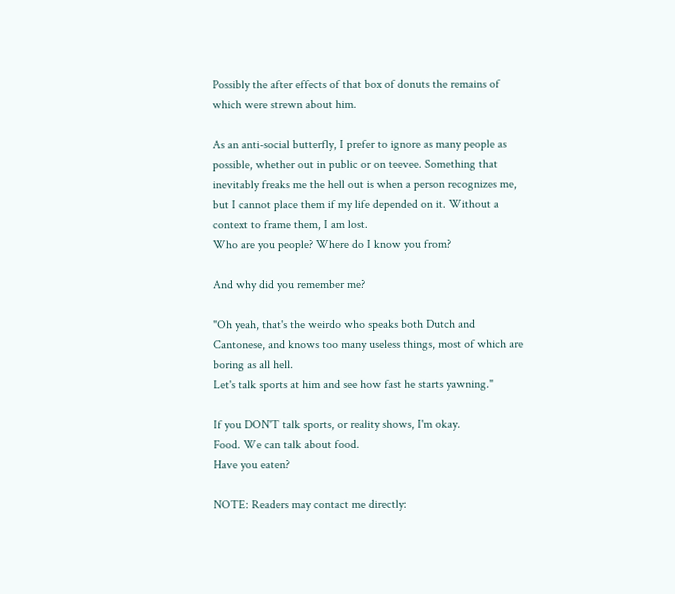Possibly the after effects of that box of donuts the remains of which were strewn about him.

As an anti-social butterfly, I prefer to ignore as many people as possible, whether out in public or on teevee. Something that inevitably freaks me the hell out is when a person recognizes me, but I cannot place them if my life depended on it. Without a context to frame them, I am lost.
Who are you people? Where do I know you from?

And why did you remember me?

"Oh yeah, that's the weirdo who speaks both Dutch and Cantonese, and knows too many useless things, most of which are boring as all hell.
Let's talk sports at him and see how fast he starts yawning."

If you DON'T talk sports, or reality shows, I'm okay.
Food. We can talk about food.
Have you eaten?

NOTE: Readers may contact me directly: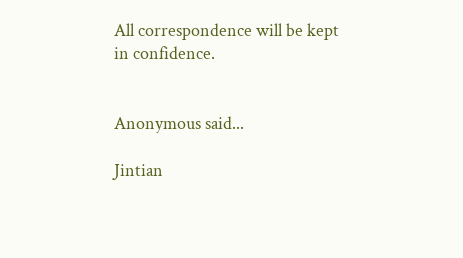All correspondence will be kept in confidence.


Anonymous said...

Jintian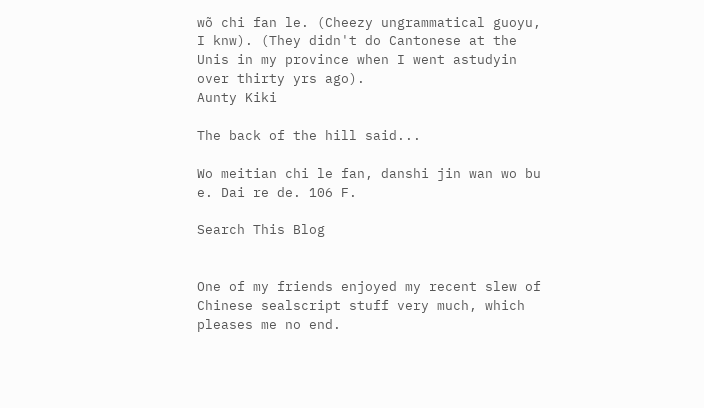wõ chi fan le. (Cheezy ungrammatical guoyu, I knw). (They didn't do Cantonese at the Unis in my province when I went astudyin over thirty yrs ago).
Aunty Kiki

The back of the hill said...

Wo meitian chi le fan, danshi jin wan wo bu e. Dai re de. 106 F.

Search This Blog


One of my friends enjoyed my recent slew of Chinese sealscript stuff very much, which pleases me no end.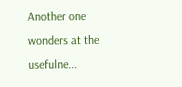Another one wonders at the usefulne...